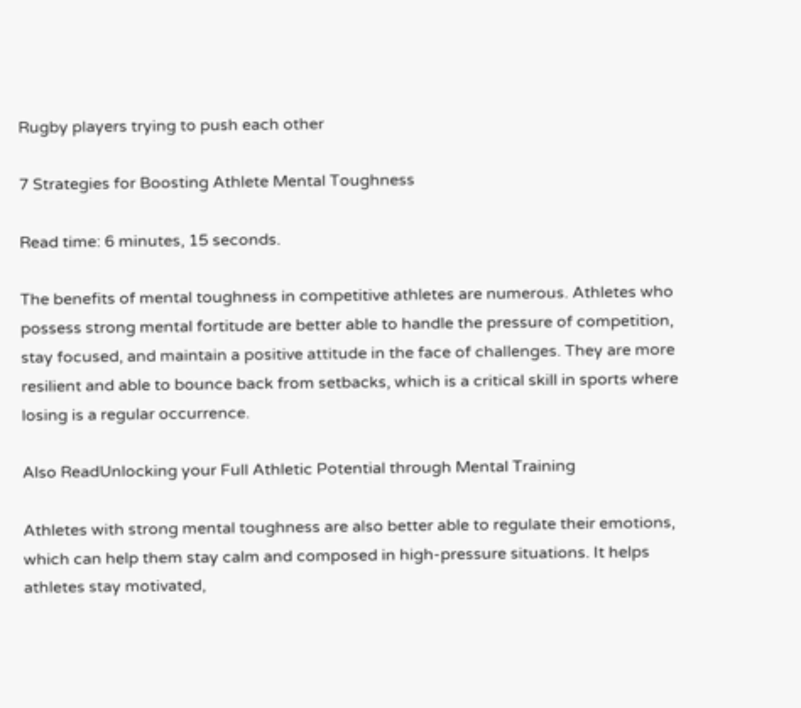Rugby players trying to push each other

7 Strategies for Boosting Athlete Mental Toughness

Read time: 6 minutes, 15 seconds.

The benefits of mental toughness in competitive athletes are numerous. Athletes who possess strong mental fortitude are better able to handle the pressure of competition, stay focused, and maintain a positive attitude in the face of challenges. They are more resilient and able to bounce back from setbacks, which is a critical skill in sports where losing is a regular occurrence.

Also ReadUnlocking your Full Athletic Potential through Mental Training

Athletes with strong mental toughness are also better able to regulate their emotions, which can help them stay calm and composed in high-pressure situations. It helps athletes stay motivated,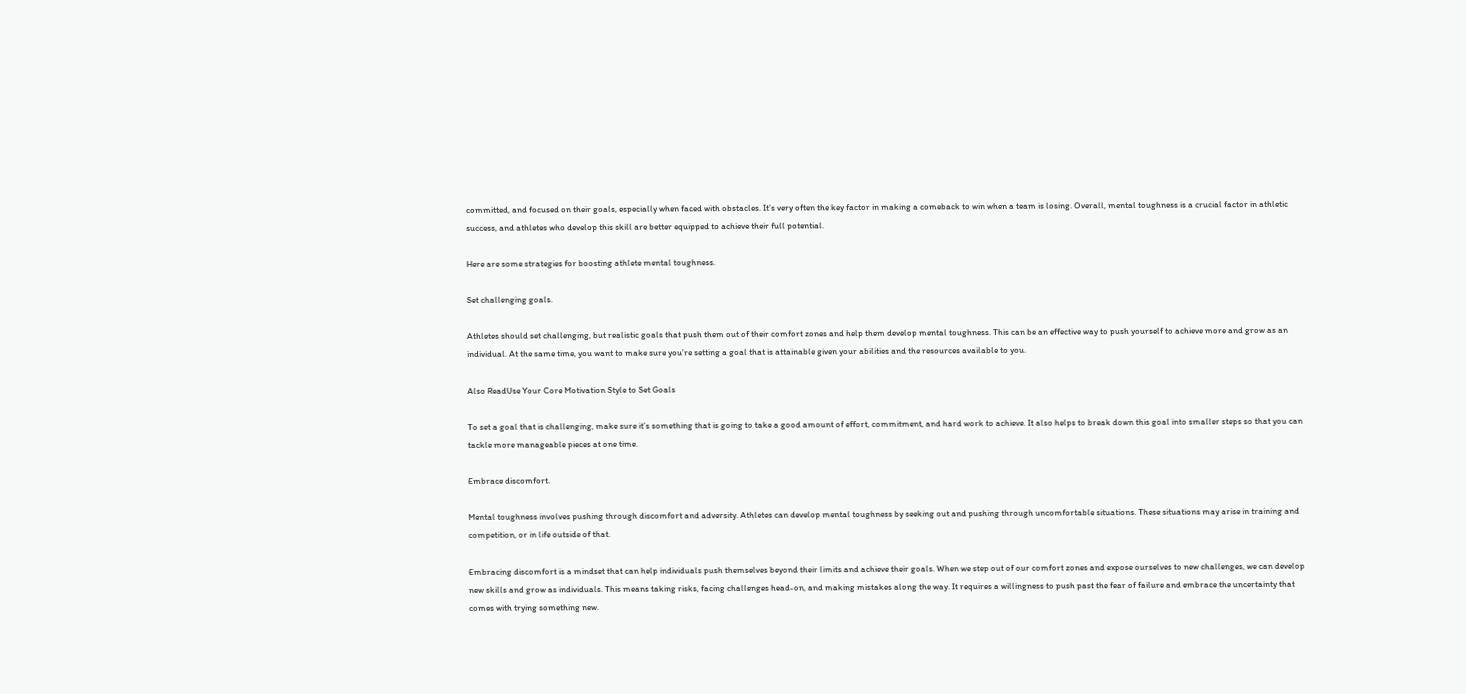committed, and focused on their goals, especially when faced with obstacles. It’s very often the key factor in making a comeback to win when a team is losing. Overall, mental toughness is a crucial factor in athletic success, and athletes who develop this skill are better equipped to achieve their full potential.

Here are some strategies for boosting athlete mental toughness.

Set challenging goals.

Athletes should set challenging, but realistic goals that push them out of their comfort zones and help them develop mental toughness. This can be an effective way to push yourself to achieve more and grow as an individual. At the same time, you want to make sure you’re setting a goal that is attainable given your abilities and the resources available to you.

Also ReadUse Your Core Motivation Style to Set Goals

To set a goal that is challenging, make sure it’s something that is going to take a good amount of effort, commitment, and hard work to achieve. It also helps to break down this goal into smaller steps so that you can tackle more manageable pieces at one time.

Embrace discomfort.

Mental toughness involves pushing through discomfort and adversity. Athletes can develop mental toughness by seeking out and pushing through uncomfortable situations. These situations may arise in training and competition, or in life outside of that.

Embracing discomfort is a mindset that can help individuals push themselves beyond their limits and achieve their goals. When we step out of our comfort zones and expose ourselves to new challenges, we can develop new skills and grow as individuals. This means taking risks, facing challenges head-on, and making mistakes along the way. It requires a willingness to push past the fear of failure and embrace the uncertainty that comes with trying something new.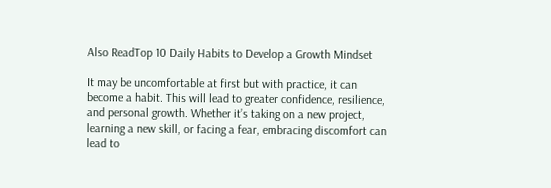Also ReadTop 10 Daily Habits to Develop a Growth Mindset

It may be uncomfortable at first but with practice, it can become a habit. This will lead to greater confidence, resilience, and personal growth. Whether it’s taking on a new project, learning a new skill, or facing a fear, embracing discomfort can lead to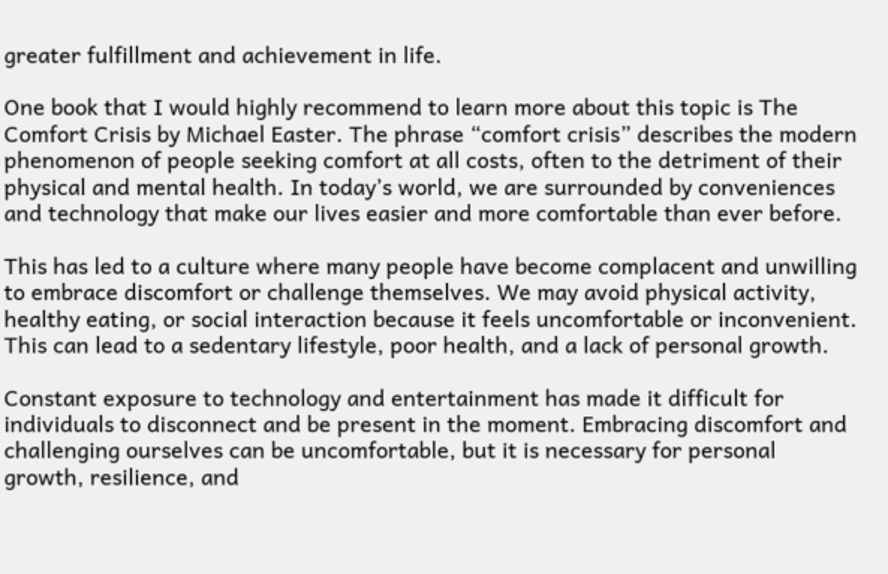greater fulfillment and achievement in life.

One book that I would highly recommend to learn more about this topic is The Comfort Crisis by Michael Easter. The phrase “comfort crisis” describes the modern phenomenon of people seeking comfort at all costs, often to the detriment of their physical and mental health. In today’s world, we are surrounded by conveniences and technology that make our lives easier and more comfortable than ever before.

This has led to a culture where many people have become complacent and unwilling to embrace discomfort or challenge themselves. We may avoid physical activity, healthy eating, or social interaction because it feels uncomfortable or inconvenient. This can lead to a sedentary lifestyle, poor health, and a lack of personal growth.

Constant exposure to technology and entertainment has made it difficult for individuals to disconnect and be present in the moment. Embracing discomfort and challenging ourselves can be uncomfortable, but it is necessary for personal growth, resilience, and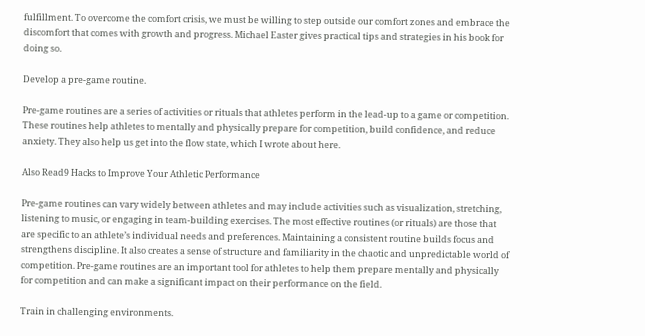fulfillment. To overcome the comfort crisis, we must be willing to step outside our comfort zones and embrace the discomfort that comes with growth and progress. Michael Easter gives practical tips and strategies in his book for doing so.

Develop a pre-game routine.

Pre-game routines are a series of activities or rituals that athletes perform in the lead-up to a game or competition. These routines help athletes to mentally and physically prepare for competition, build confidence, and reduce anxiety. They also help us get into the flow state, which I wrote about here.

Also Read9 Hacks to Improve Your Athletic Performance

Pre-game routines can vary widely between athletes and may include activities such as visualization, stretching, listening to music, or engaging in team-building exercises. The most effective routines (or rituals) are those that are specific to an athlete’s individual needs and preferences. Maintaining a consistent routine builds focus and strengthens discipline. It also creates a sense of structure and familiarity in the chaotic and unpredictable world of competition. Pre-game routines are an important tool for athletes to help them prepare mentally and physically for competition and can make a significant impact on their performance on the field.

Train in challenging environments.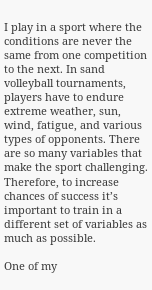I play in a sport where the conditions are never the same from one competition to the next. In sand volleyball tournaments, players have to endure extreme weather, sun, wind, fatigue, and various types of opponents. There are so many variables that make the sport challenging. Therefore, to increase chances of success it’s important to train in a different set of variables as much as possible.

One of my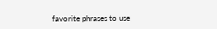favorite phrases to use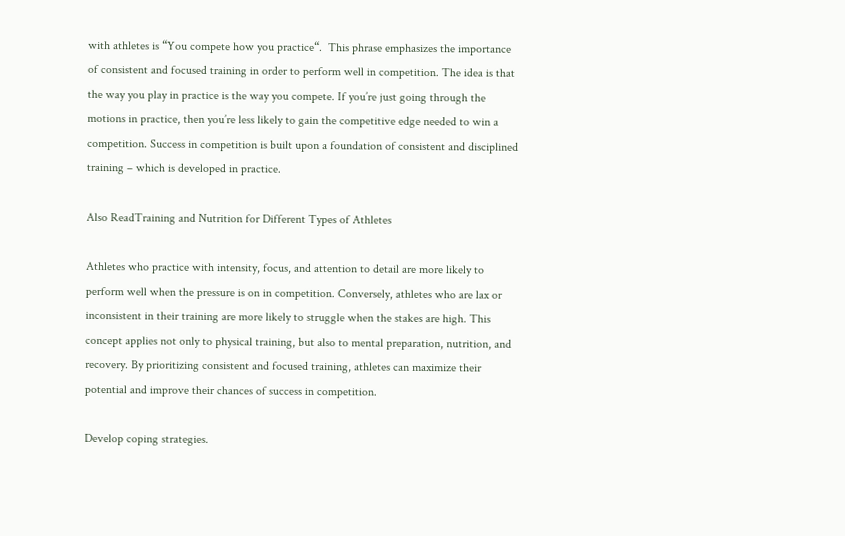with athletes is “You compete how you practice“.  This phrase emphasizes the importance of consistent and focused training in order to perform well in competition. The idea is that the way you play in practice is the way you compete. If you’re just going through the motions in practice, then you’re less likely to gain the competitive edge needed to win a competition. Success in competition is built upon a foundation of consistent and disciplined training – which is developed in practice.

Also ReadTraining and Nutrition for Different Types of Athletes

Athletes who practice with intensity, focus, and attention to detail are more likely to perform well when the pressure is on in competition. Conversely, athletes who are lax or inconsistent in their training are more likely to struggle when the stakes are high. This concept applies not only to physical training, but also to mental preparation, nutrition, and recovery. By prioritizing consistent and focused training, athletes can maximize their potential and improve their chances of success in competition.

Develop coping strategies.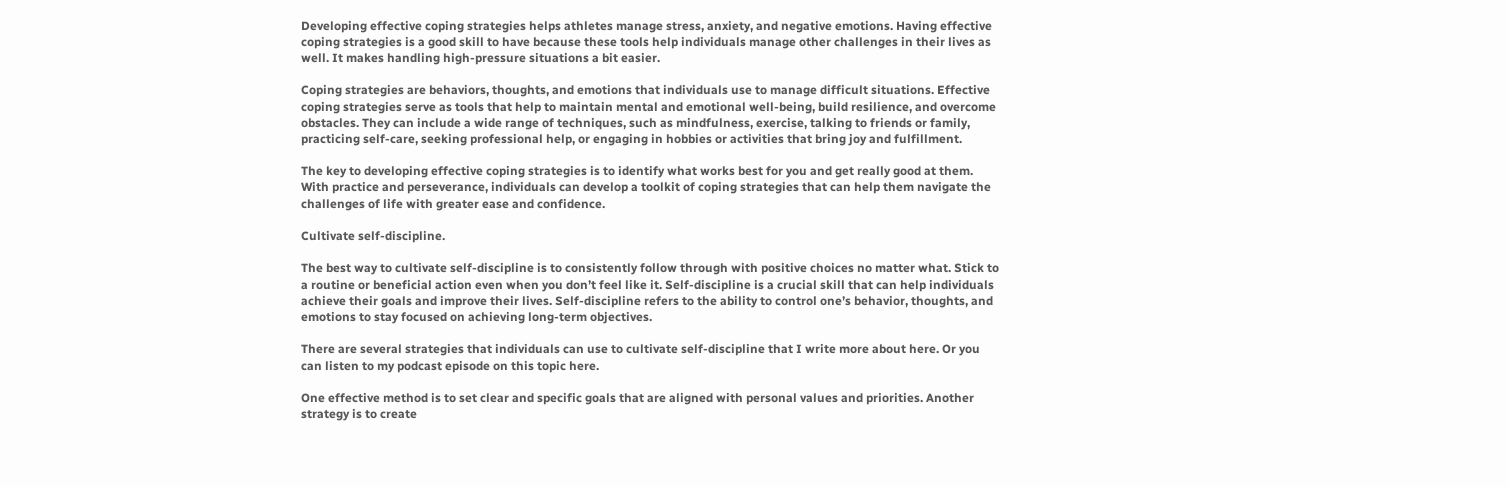Developing effective coping strategies helps athletes manage stress, anxiety, and negative emotions. Having effective coping strategies is a good skill to have because these tools help individuals manage other challenges in their lives as well. It makes handling high-pressure situations a bit easier.

Coping strategies are behaviors, thoughts, and emotions that individuals use to manage difficult situations. Effective coping strategies serve as tools that help to maintain mental and emotional well-being, build resilience, and overcome obstacles. They can include a wide range of techniques, such as mindfulness, exercise, talking to friends or family, practicing self-care, seeking professional help, or engaging in hobbies or activities that bring joy and fulfillment.

The key to developing effective coping strategies is to identify what works best for you and get really good at them. With practice and perseverance, individuals can develop a toolkit of coping strategies that can help them navigate the challenges of life with greater ease and confidence.

Cultivate self-discipline.

The best way to cultivate self-discipline is to consistently follow through with positive choices no matter what. Stick to a routine or beneficial action even when you don’t feel like it. Self-discipline is a crucial skill that can help individuals achieve their goals and improve their lives. Self-discipline refers to the ability to control one’s behavior, thoughts, and emotions to stay focused on achieving long-term objectives.

There are several strategies that individuals can use to cultivate self-discipline that I write more about here. Or you can listen to my podcast episode on this topic here.

One effective method is to set clear and specific goals that are aligned with personal values and priorities. Another strategy is to create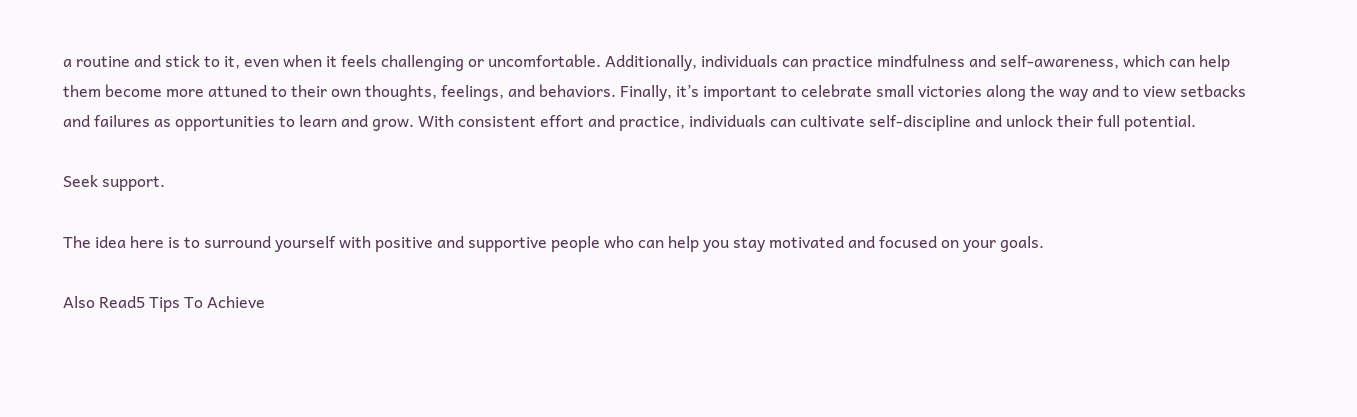a routine and stick to it, even when it feels challenging or uncomfortable. Additionally, individuals can practice mindfulness and self-awareness, which can help them become more attuned to their own thoughts, feelings, and behaviors. Finally, it’s important to celebrate small victories along the way and to view setbacks and failures as opportunities to learn and grow. With consistent effort and practice, individuals can cultivate self-discipline and unlock their full potential.

Seek support.

The idea here is to surround yourself with positive and supportive people who can help you stay motivated and focused on your goals.

Also Read5 Tips To Achieve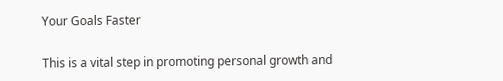Your Goals Faster

This is a vital step in promoting personal growth and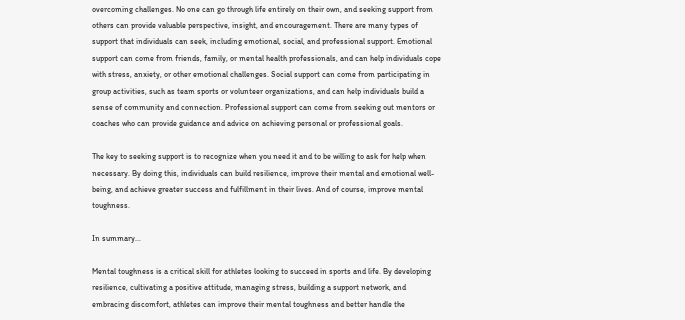overcoming challenges. No one can go through life entirely on their own, and seeking support from others can provide valuable perspective, insight, and encouragement. There are many types of support that individuals can seek, including emotional, social, and professional support. Emotional support can come from friends, family, or mental health professionals, and can help individuals cope with stress, anxiety, or other emotional challenges. Social support can come from participating in group activities, such as team sports or volunteer organizations, and can help individuals build a sense of community and connection. Professional support can come from seeking out mentors or coaches who can provide guidance and advice on achieving personal or professional goals.

The key to seeking support is to recognize when you need it and to be willing to ask for help when necessary. By doing this, individuals can build resilience, improve their mental and emotional well-being, and achieve greater success and fulfillment in their lives. And of course, improve mental toughness.

In summary...

Mental toughness is a critical skill for athletes looking to succeed in sports and life. By developing resilience, cultivating a positive attitude, managing stress, building a support network, and embracing discomfort, athletes can improve their mental toughness and better handle the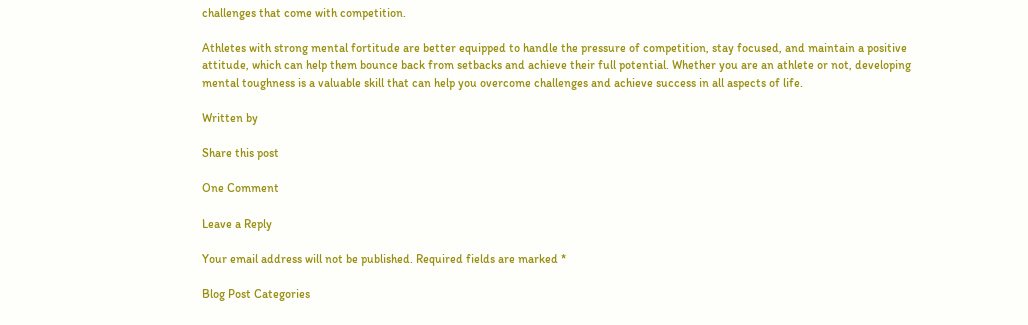challenges that come with competition.

Athletes with strong mental fortitude are better equipped to handle the pressure of competition, stay focused, and maintain a positive attitude, which can help them bounce back from setbacks and achieve their full potential. Whether you are an athlete or not, developing mental toughness is a valuable skill that can help you overcome challenges and achieve success in all aspects of life.

Written by

Share this post

One Comment

Leave a Reply

Your email address will not be published. Required fields are marked *

Blog Post Categories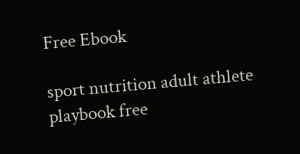Free Ebook

sport nutrition adult athlete playbook free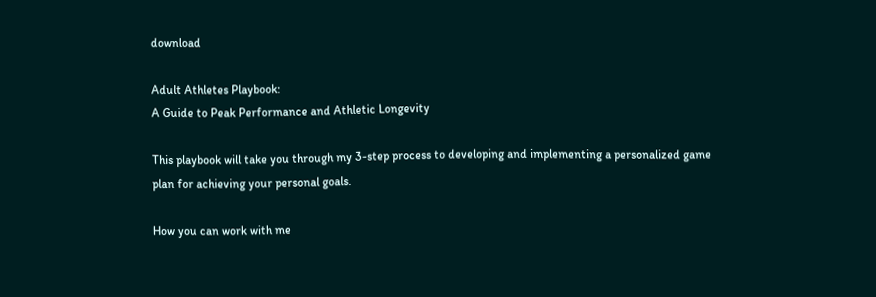download

Adult Athletes Playbook:
A Guide to Peak Performance and Athletic Longevity

This playbook will take you through my 3-step process to developing and implementing a personalized game plan for achieving your personal goals.

How you can work with me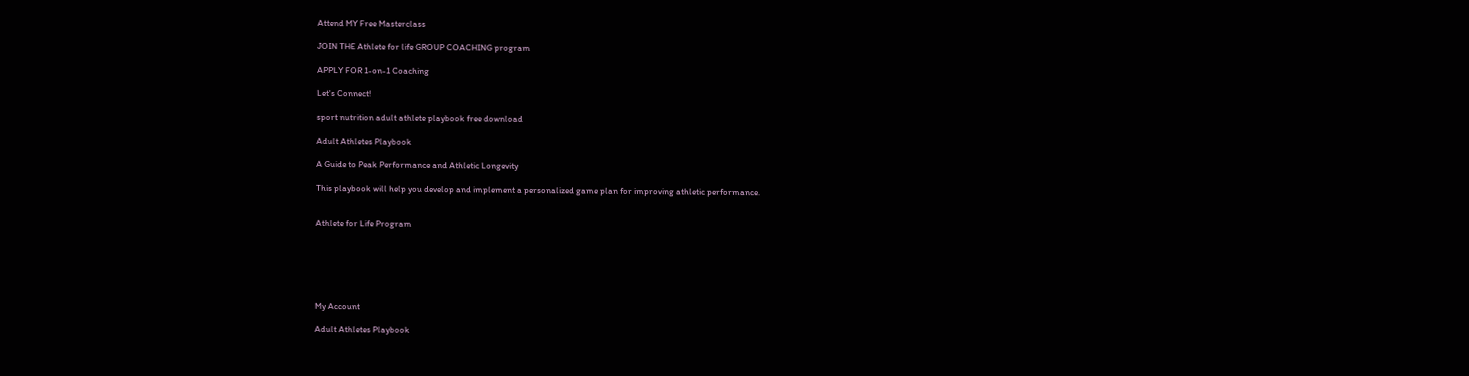Attend MY Free Masterclass

JOIN THE Athlete for life GROUP COACHING program

APPLY FOR 1-on-1 Coaching

Let's Connect!

sport nutrition adult athlete playbook free download

Adult Athletes Playbook

A Guide to Peak Performance and Athletic Longevity

This playbook will help you develop and implement a personalized game plan for improving athletic performance.


Athlete for Life Program






My Account

Adult Athletes Playbook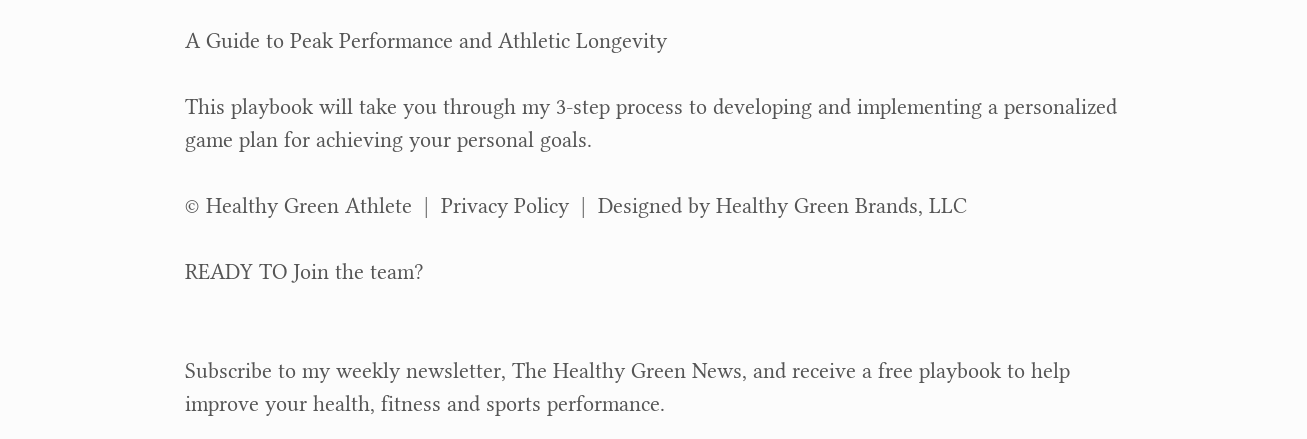A Guide to Peak Performance and Athletic Longevity

This playbook will take you through my 3-step process to developing and implementing a personalized game plan for achieving your personal goals.

© Healthy Green Athlete  |  Privacy Policy  |  Designed by Healthy Green Brands, LLC

READY TO Join the team?


Subscribe to my weekly newsletter, The Healthy Green News, and receive a free playbook to help improve your health, fitness and sports performance.